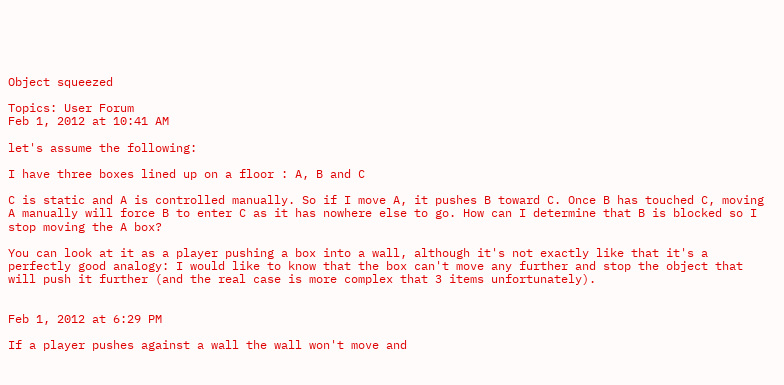Object squeezed

Topics: User Forum
Feb 1, 2012 at 10:41 AM

let's assume the following:

I have three boxes lined up on a floor : A, B and C

C is static and A is controlled manually. So if I move A, it pushes B toward C. Once B has touched C, moving A manually will force B to enter C as it has nowhere else to go. How can I determine that B is blocked so I stop moving the A box?

You can look at it as a player pushing a box into a wall, although it's not exactly like that it's a perfectly good analogy: I would like to know that the box can't move any further and stop the object that will push it further (and the real case is more complex that 3 items unfortunately).


Feb 1, 2012 at 6:29 PM

If a player pushes against a wall the wall won't move and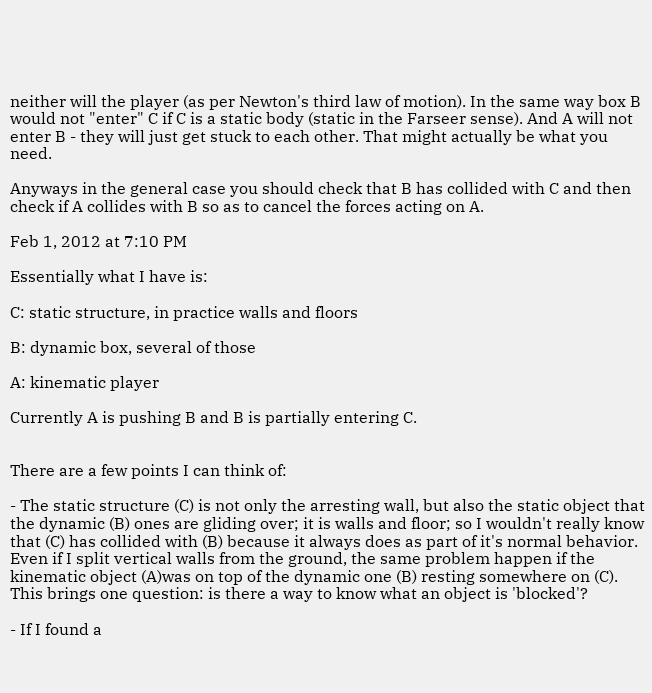neither will the player (as per Newton's third law of motion). In the same way box B would not "enter" C if C is a static body (static in the Farseer sense). And A will not enter B - they will just get stuck to each other. That might actually be what you need.

Anyways in the general case you should check that B has collided with C and then check if A collides with B so as to cancel the forces acting on A.

Feb 1, 2012 at 7:10 PM

Essentially what I have is:

C: static structure, in practice walls and floors

B: dynamic box, several of those

A: kinematic player

Currently A is pushing B and B is partially entering C.


There are a few points I can think of:

- The static structure (C) is not only the arresting wall, but also the static object that the dynamic (B) ones are gliding over; it is walls and floor; so I wouldn't really know that (C) has collided with (B) because it always does as part of it's normal behavior. Even if I split vertical walls from the ground, the same problem happen if the kinematic object (A)was on top of the dynamic one (B) resting somewhere on (C). This brings one question: is there a way to know what an object is 'blocked'?

- If I found a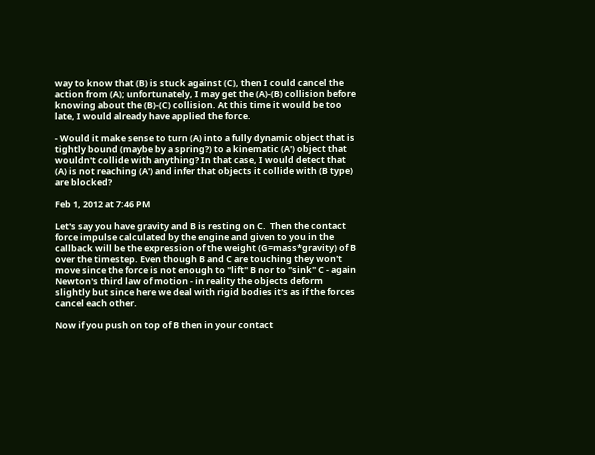way to know that (B) is stuck against (C), then I could cancel the action from (A); unfortunately, I may get the (A)-(B) collision before knowing about the (B)-(C) collision. At this time it would be too late, I would already have applied the force.

- Would it make sense to turn (A) into a fully dynamic object that is tightly bound (maybe by a spring?) to a kinematic (A') object that wouldn't collide with anything? In that case, I would detect that (A) is not reaching (A') and infer that objects it collide with (B type) are blocked?

Feb 1, 2012 at 7:46 PM

Let's say you have gravity and B is resting on C.  Then the contact force impulse calculated by the engine and given to you in the callback will be the expression of the weight (G=mass*gravity) of B over the timestep. Even though B and C are touching they won't move since the force is not enough to "lift" B nor to "sink" C - again Newton's third law of motion - in reality the objects deform slightly but since here we deal with rigid bodies it's as if the forces cancel each other.

Now if you push on top of B then in your contact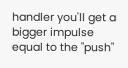handler you'll get a bigger impulse equal to the "push"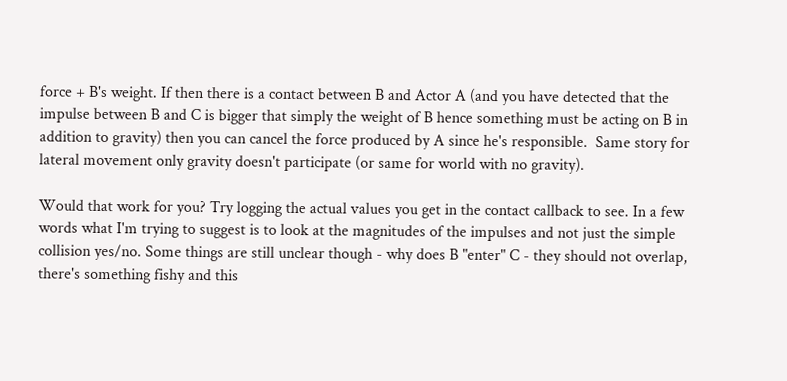force + B's weight. If then there is a contact between B and Actor A (and you have detected that the impulse between B and C is bigger that simply the weight of B hence something must be acting on B in addition to gravity) then you can cancel the force produced by A since he's responsible.  Same story for lateral movement only gravity doesn't participate (or same for world with no gravity).

Would that work for you? Try logging the actual values you get in the contact callback to see. In a few words what I'm trying to suggest is to look at the magnitudes of the impulses and not just the simple collision yes/no. Some things are still unclear though - why does B "enter" C - they should not overlap, there's something fishy and this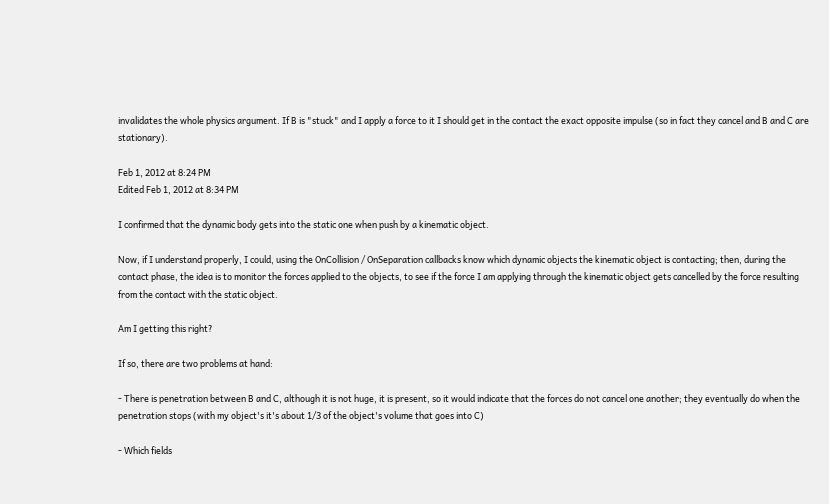invalidates the whole physics argument. If B is "stuck" and I apply a force to it I should get in the contact the exact opposite impulse (so in fact they cancel and B and C are stationary).

Feb 1, 2012 at 8:24 PM
Edited Feb 1, 2012 at 8:34 PM

I confirmed that the dynamic body gets into the static one when push by a kinematic object.

Now, if I understand properly, I could, using the OnCollision / OnSeparation callbacks know which dynamic objects the kinematic object is contacting; then, during the contact phase, the idea is to monitor the forces applied to the objects, to see if the force I am applying through the kinematic object gets cancelled by the force resulting from the contact with the static object.

Am I getting this right?

If so, there are two problems at hand:

- There is penetration between B and C, although it is not huge, it is present, so it would indicate that the forces do not cancel one another; they eventually do when the penetration stops (with my object's it's about 1/3 of the object's volume that goes into C)

- Which fields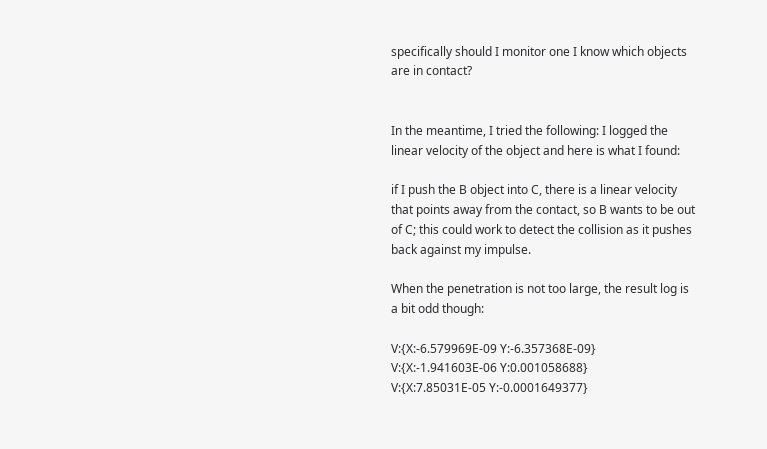specifically should I monitor one I know which objects are in contact?


In the meantime, I tried the following: I logged the linear velocity of the object and here is what I found:

if I push the B object into C, there is a linear velocity that points away from the contact, so B wants to be out of C; this could work to detect the collision as it pushes back against my impulse.

When the penetration is not too large, the result log is a bit odd though:

V:{X:-6.579969E-09 Y:-6.357368E-09}
V:{X:-1.941603E-06 Y:0.001058688}
V:{X:7.85031E-05 Y:-0.0001649377}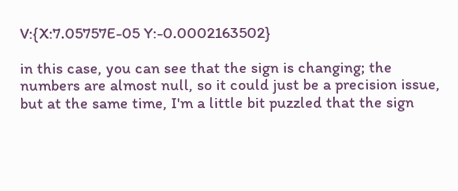V:{X:7.05757E-05 Y:-0.0002163502}

in this case, you can see that the sign is changing; the numbers are almost null, so it could just be a precision issue, but at the same time, I'm a little bit puzzled that the sign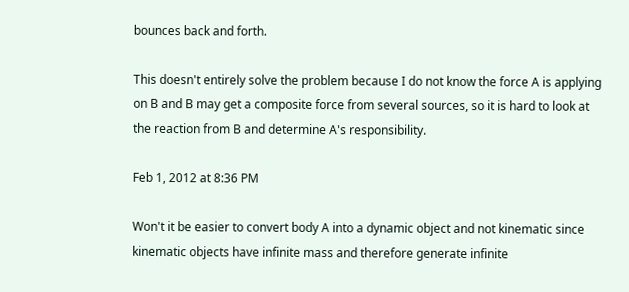bounces back and forth.

This doesn't entirely solve the problem because I do not know the force A is applying on B and B may get a composite force from several sources, so it is hard to look at the reaction from B and determine A's responsibility.

Feb 1, 2012 at 8:36 PM

Won't it be easier to convert body A into a dynamic object and not kinematic since kinematic objects have infinite mass and therefore generate infinite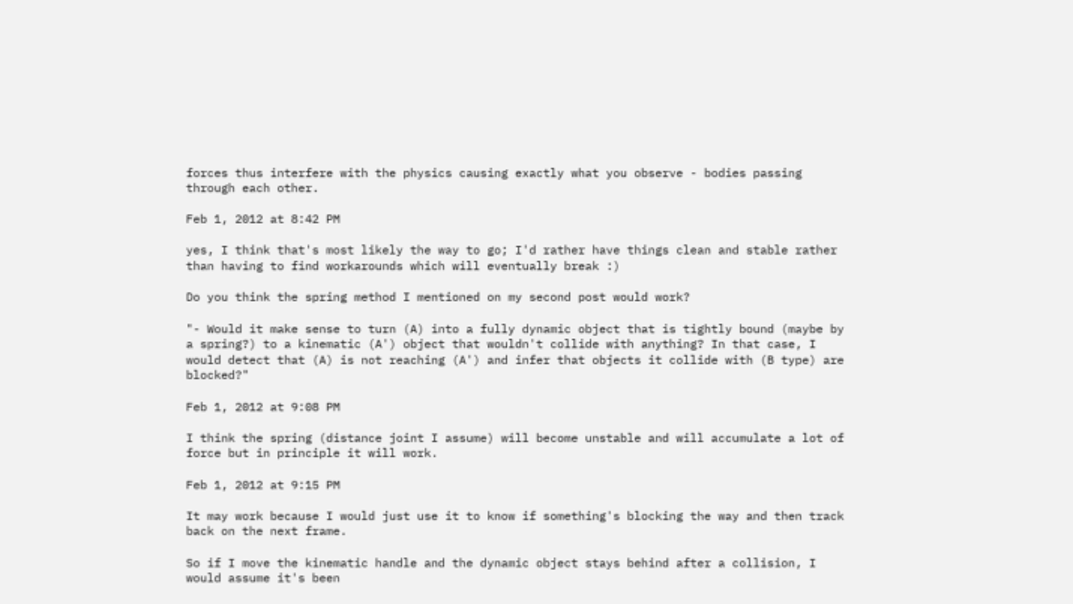forces thus interfere with the physics causing exactly what you observe - bodies passing through each other.

Feb 1, 2012 at 8:42 PM

yes, I think that's most likely the way to go; I'd rather have things clean and stable rather than having to find workarounds which will eventually break :)

Do you think the spring method I mentioned on my second post would work?

"- Would it make sense to turn (A) into a fully dynamic object that is tightly bound (maybe by a spring?) to a kinematic (A') object that wouldn't collide with anything? In that case, I would detect that (A) is not reaching (A') and infer that objects it collide with (B type) are blocked?"

Feb 1, 2012 at 9:08 PM

I think the spring (distance joint I assume) will become unstable and will accumulate a lot of force but in principle it will work.

Feb 1, 2012 at 9:15 PM

It may work because I would just use it to know if something's blocking the way and then track back on the next frame.

So if I move the kinematic handle and the dynamic object stays behind after a collision, I would assume it's been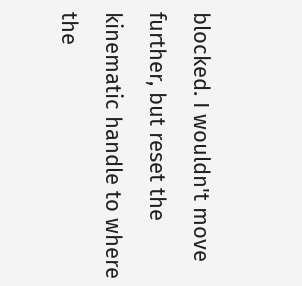blocked. I wouldn't move further, but reset the kinematic handle to where the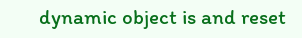dynamic object is and reset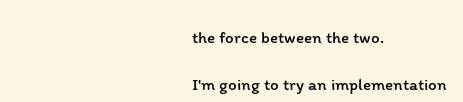the force between the two.

I'm going to try an implementation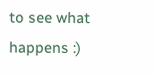to see what happens :)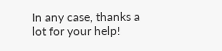In any case, thanks a lot for your help!